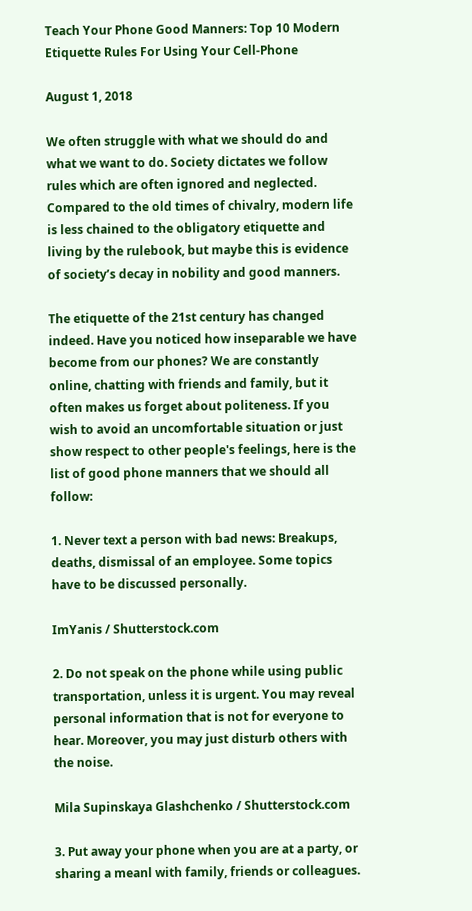Teach Your Phone Good Manners: Top 10 Modern Etiquette Rules For Using Your Cell-Phone

August 1, 2018

We often struggle with what we should do and what we want to do. Society dictates we follow rules which are often ignored and neglected. Compared to the old times of chivalry, modern life is less chained to the obligatory etiquette and living by the rulebook, but maybe this is evidence of society’s decay in nobility and good manners.

The etiquette of the 21st century has changed indeed. Have you noticed how inseparable we have become from our phones? We are constantly online, chatting with friends and family, but it often makes us forget about politeness. If you wish to avoid an uncomfortable situation or just show respect to other people's feelings, here is the list of good phone manners that we should all follow:

1. Never text a person with bad news: Breakups, deaths, dismissal of an employee. Some topics have to be discussed personally.

ImYanis / Shutterstock.com

2. Do not speak on the phone while using public transportation, unless it is urgent. You may reveal personal information that is not for everyone to hear. Moreover, you may just disturb others with the noise.

Mila Supinskaya Glashchenko / Shutterstock.com

3. Put away your phone when you are at a party, or sharing a meanl with family, friends or colleagues.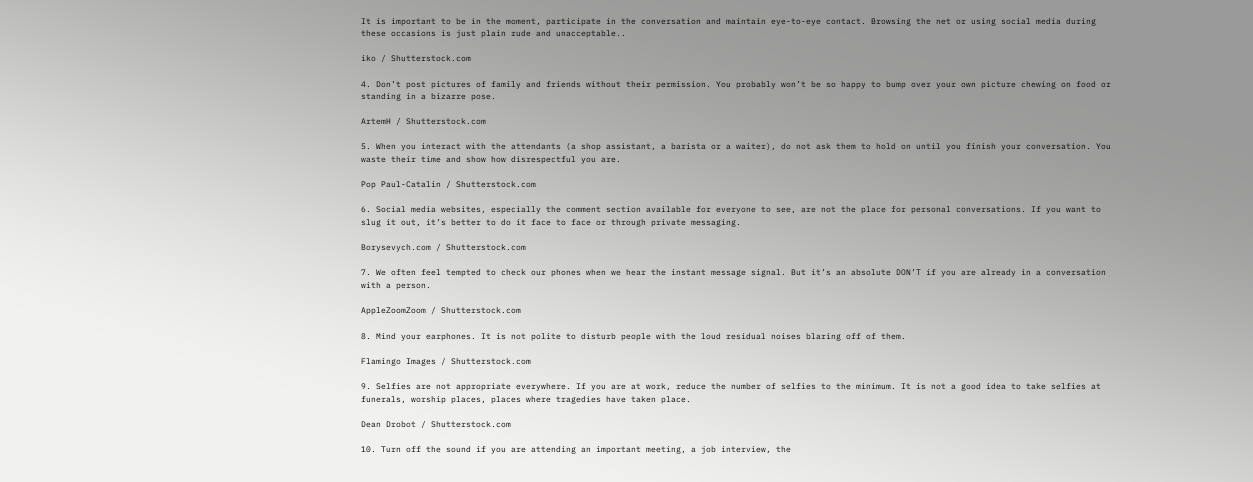It is important to be in the moment, participate in the conversation and maintain eye-to-eye contact. Browsing the net or using social media during these occasions is just plain rude and unacceptable..

iko / Shutterstock.com

4. Don’t post pictures of family and friends without their permission. You probably won’t be so happy to bump over your own picture chewing on food or standing in a bizarre pose.

ArtemH / Shutterstock.com

5. When you interact with the attendants (a shop assistant, a barista or a waiter), do not ask them to hold on until you finish your conversation. You waste their time and show how disrespectful you are.

Pop Paul-Catalin / Shutterstock.com

6. Social media websites, especially the comment section available for everyone to see, are not the place for personal conversations. If you want to slug it out, it’s better to do it face to face or through private messaging.

Borysevych.com / Shutterstock.com

7. We often feel tempted to check our phones when we hear the instant message signal. But it’s an absolute DON’T if you are already in a conversation with a person.

AppleZoomZoom / Shutterstock.com

8. Mind your earphones. It is not polite to disturb people with the loud residual noises blaring off of them.

Flamingo Images / Shutterstock.com

9. Selfies are not appropriate everywhere. If you are at work, reduce the number of selfies to the minimum. It is not a good idea to take selfies at funerals, worship places, places where tragedies have taken place.

Dean Drobot / Shutterstock.com

10. Turn off the sound if you are attending an important meeting, a job interview, the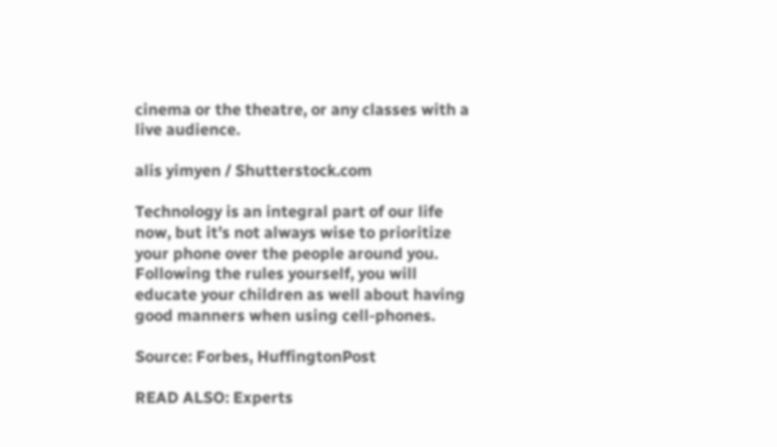cinema or the theatre, or any classes with a live audience.

alis yimyen / Shutterstock.com

Technology is an integral part of our life now, but it’s not always wise to prioritize your phone over the people around you. Following the rules yourself, you will educate your children as well about having good manners when using cell-phones.

Source: Forbes, HuffingtonPost

READ ALSO: Experts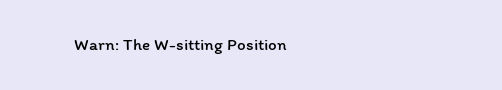Warn: The W-sitting Position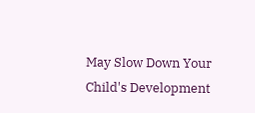May Slow Down Your Child's Development